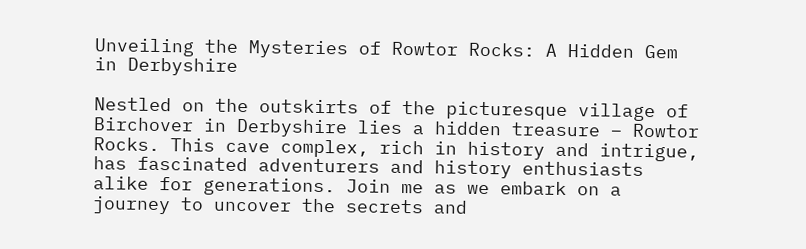Unveiling the Mysteries of Rowtor Rocks: A Hidden Gem in Derbyshire

Nestled on the outskirts of the picturesque village of Birchover in Derbyshire lies a hidden treasure – Rowtor Rocks. This cave complex, rich in history and intrigue, has fascinated adventurers and history enthusiasts alike for generations. Join me as we embark on a journey to uncover the secrets and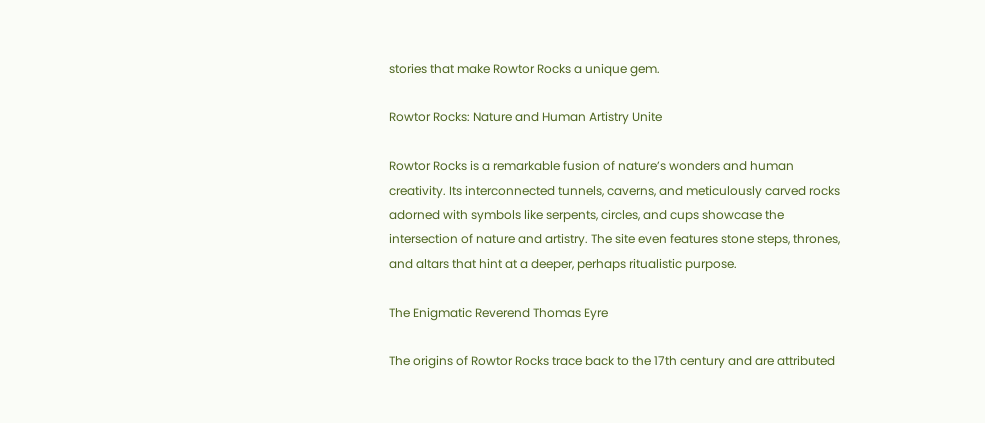stories that make Rowtor Rocks a unique gem.

Rowtor Rocks: Nature and Human Artistry Unite

Rowtor Rocks is a remarkable fusion of nature’s wonders and human creativity. Its interconnected tunnels, caverns, and meticulously carved rocks adorned with symbols like serpents, circles, and cups showcase the intersection of nature and artistry. The site even features stone steps, thrones, and altars that hint at a deeper, perhaps ritualistic purpose.

The Enigmatic Reverend Thomas Eyre

The origins of Rowtor Rocks trace back to the 17th century and are attributed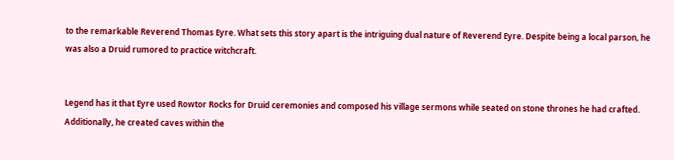to the remarkable Reverend Thomas Eyre. What sets this story apart is the intriguing dual nature of Reverend Eyre. Despite being a local parson, he was also a Druid rumored to practice witchcraft.


Legend has it that Eyre used Rowtor Rocks for Druid ceremonies and composed his village sermons while seated on stone thrones he had crafted. Additionally, he created caves within the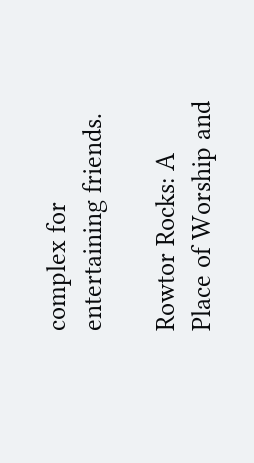complex for entertaining friends.

Rowtor Rocks: A Place of Worship and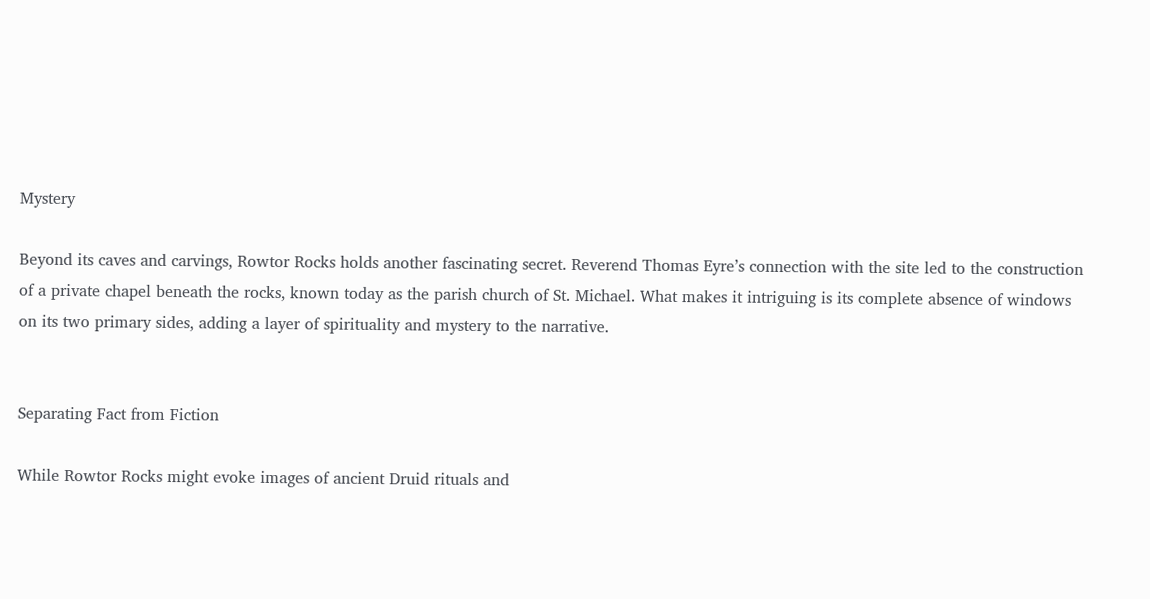Mystery

Beyond its caves and carvings, Rowtor Rocks holds another fascinating secret. Reverend Thomas Eyre’s connection with the site led to the construction of a private chapel beneath the rocks, known today as the parish church of St. Michael. What makes it intriguing is its complete absence of windows on its two primary sides, adding a layer of spirituality and mystery to the narrative.


Separating Fact from Fiction

While Rowtor Rocks might evoke images of ancient Druid rituals and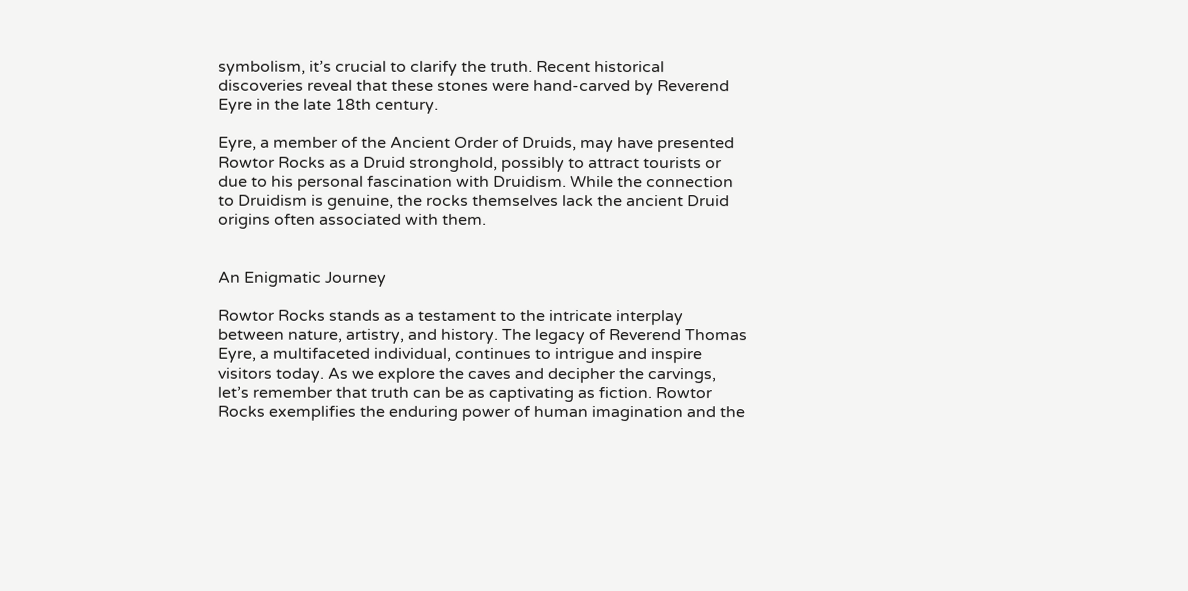symbolism, it’s crucial to clarify the truth. Recent historical discoveries reveal that these stones were hand-carved by Reverend Eyre in the late 18th century.

Eyre, a member of the Ancient Order of Druids, may have presented Rowtor Rocks as a Druid stronghold, possibly to attract tourists or due to his personal fascination with Druidism. While the connection to Druidism is genuine, the rocks themselves lack the ancient Druid origins often associated with them.


An Enigmatic Journey

Rowtor Rocks stands as a testament to the intricate interplay between nature, artistry, and history. The legacy of Reverend Thomas Eyre, a multifaceted individual, continues to intrigue and inspire visitors today. As we explore the caves and decipher the carvings, let’s remember that truth can be as captivating as fiction. Rowtor Rocks exemplifies the enduring power of human imagination and the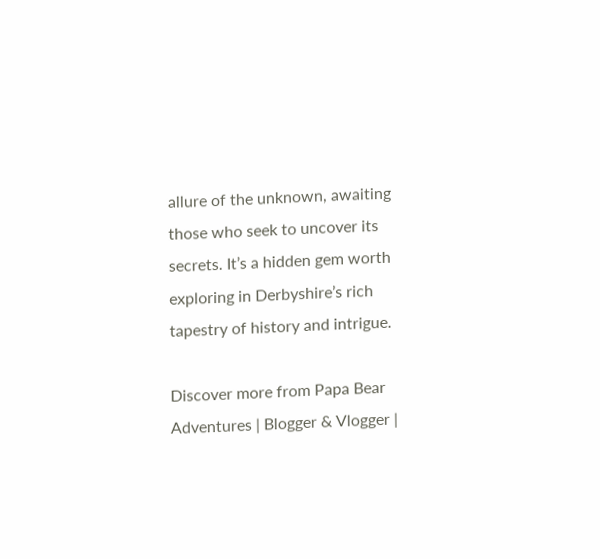allure of the unknown, awaiting those who seek to uncover its secrets. It’s a hidden gem worth exploring in Derbyshire’s rich tapestry of history and intrigue.

Discover more from Papa Bear Adventures | Blogger & Vlogger |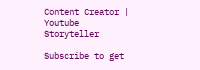Content Creator | Youtube Storyteller

Subscribe to get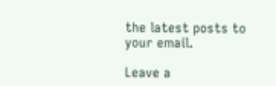the latest posts to your email.

Leave a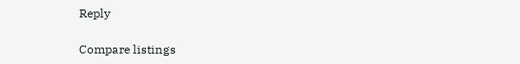Reply

Compare listings